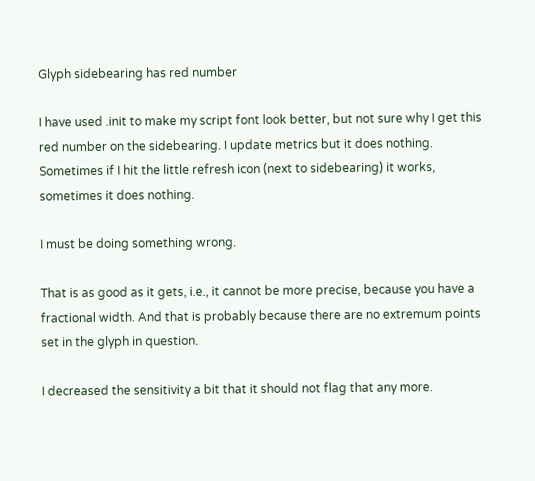Glyph sidebearing has red number

I have used .init to make my script font look better, but not sure why I get this red number on the sidebearing. I update metrics but it does nothing. Sometimes if I hit the little refresh icon (next to sidebearing) it works, sometimes it does nothing.

I must be doing something wrong.

That is as good as it gets, i.e., it cannot be more precise, because you have a fractional width. And that is probably because there are no extremum points set in the glyph in question.

I decreased the sensitivity a bit that it should not flag that any more.